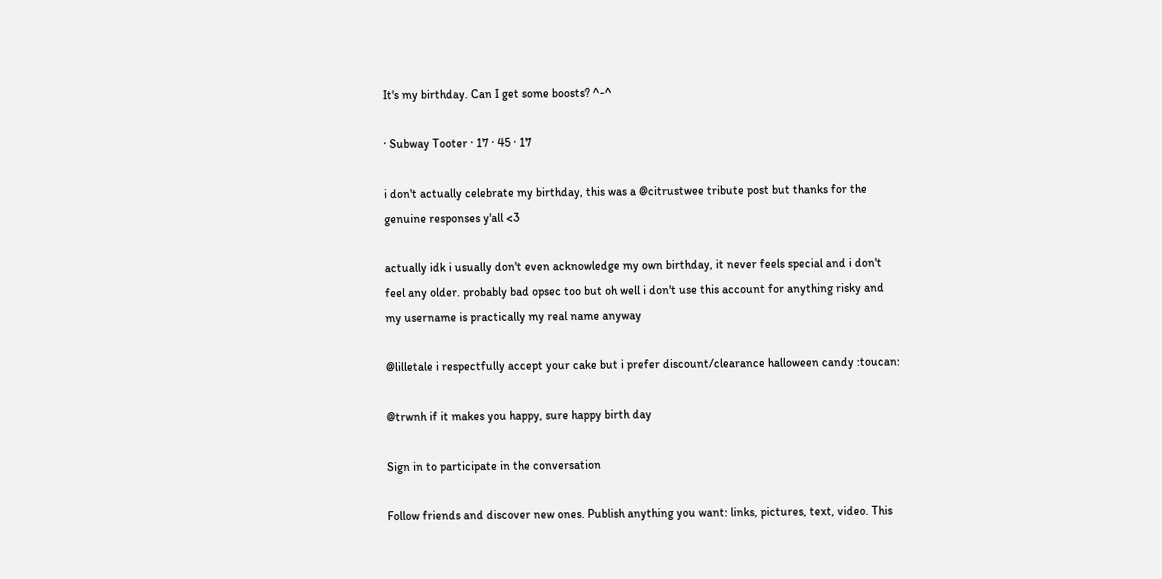It's my birthday. Can I get some boosts? ^-^

· Subway Tooter · 17 · 45 · 17

i don't actually celebrate my birthday, this was a @citrustwee tribute post but thanks for the genuine responses y'all <3

actually idk i usually don't even acknowledge my own birthday, it never feels special and i don't feel any older. probably bad opsec too but oh well i don't use this account for anything risky and my username is practically my real name anyway

@lilletale i respectfully accept your cake but i prefer discount/clearance halloween candy :toucan:

@trwnh if it makes you happy, sure happy birth day

Sign in to participate in the conversation

Follow friends and discover new ones. Publish anything you want: links, pictures, text, video. This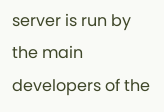server is run by the main developers of the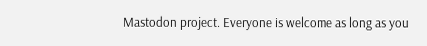Mastodon project. Everyone is welcome as long as you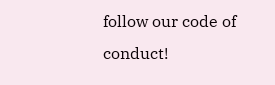follow our code of conduct!